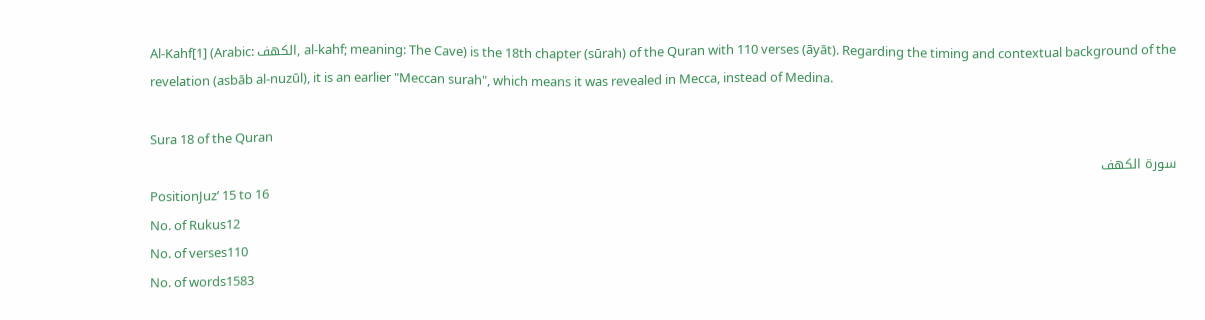Al-Kahf[1] (Arabic: الكهف, al-kahf; meaning: The Cave) is the 18th chapter (sūrah) of the Quran with 110 verses (āyāt). Regarding the timing and contextual background of the revelation (asbāb al-nuzūl), it is an earlier "Meccan surah", which means it was revealed in Mecca, instead of Medina.

Sura 18 of the Quran
سورة الكهف
PositionJuzʼ 15 to 16
No. of Rukus12
No. of verses110
No. of words1583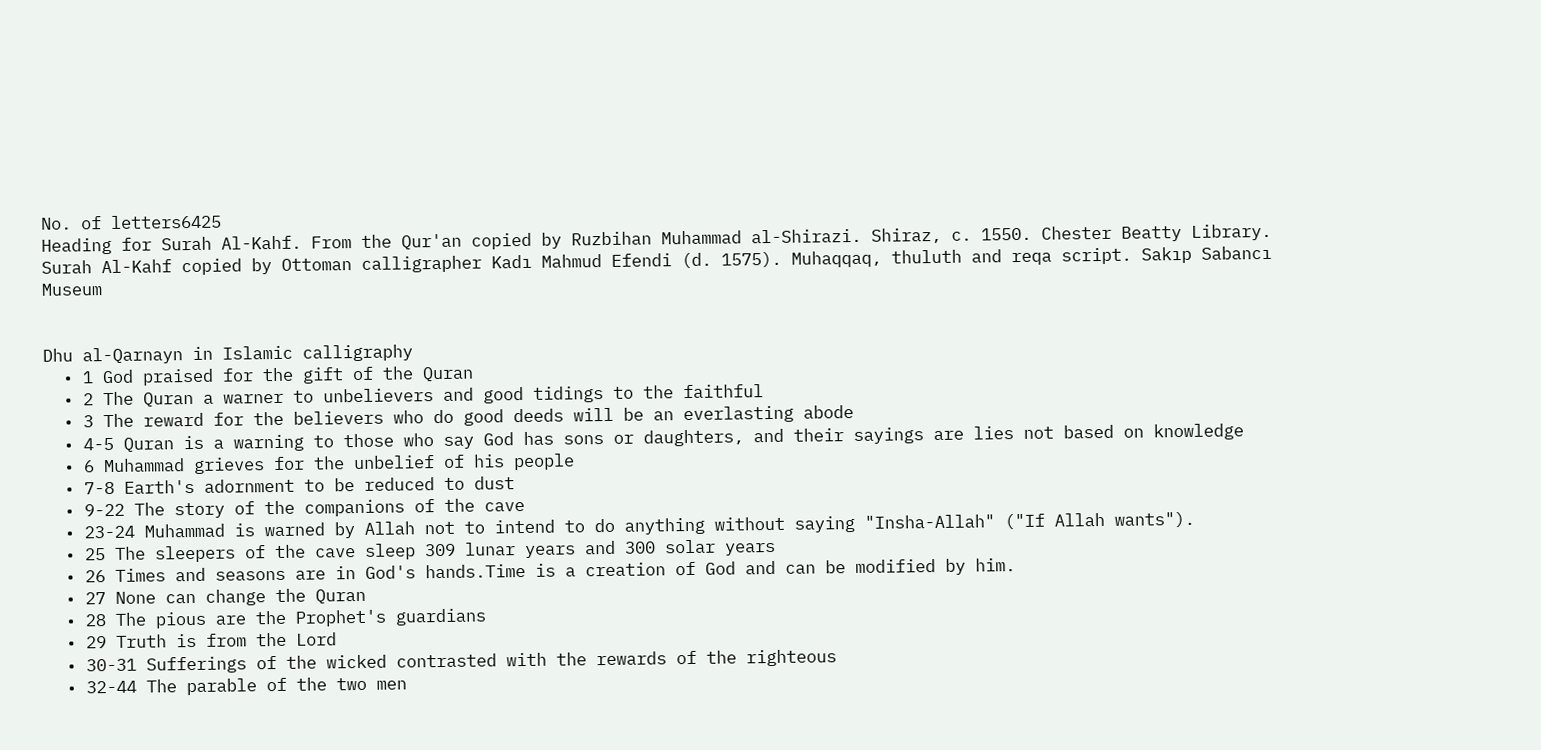No. of letters6425
Heading for Surah Al-Kahf. From the Qur'an copied by Ruzbihan Muhammad al-Shirazi. Shiraz, c. 1550. Chester Beatty Library.
Surah Al-Kahf copied by Ottoman calligrapher Kadı Mahmud Efendi (d. 1575). Muhaqqaq, thuluth and reqa script. Sakıp Sabancı Museum


Dhu al-Qarnayn in Islamic calligraphy
  • 1 God praised for the gift of the Quran
  • 2 The Quran a warner to unbelievers and good tidings to the faithful
  • 3 The reward for the believers who do good deeds will be an everlasting abode
  • 4-5 Quran is a warning to those who say God has sons or daughters, and their sayings are lies not based on knowledge
  • 6 Muhammad grieves for the unbelief of his people
  • 7-8 Earth's adornment to be reduced to dust
  • 9-22 The story of the companions of the cave
  • 23-24 Muhammad is warned by Allah not to intend to do anything without saying "Insha-Allah" ("If Allah wants").
  • 25 The sleepers of the cave sleep 309 lunar years and 300 solar years
  • 26 Times and seasons are in God's hands.Time is a creation of God and can be modified by him.
  • 27 None can change the Quran
  • 28 The pious are the Prophet's guardians
  • 29 Truth is from the Lord
  • 30-31 Sufferings of the wicked contrasted with the rewards of the righteous
  • 32-44 The parable of the two men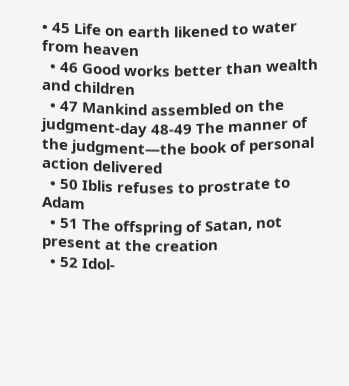• 45 Life on earth likened to water from heaven
  • 46 Good works better than wealth and children
  • 47 Mankind assembled on the judgment-day 48-49 The manner of the judgment—the book of personal action delivered
  • 50 Iblis refuses to prostrate to Adam
  • 51 The offspring of Satan, not present at the creation
  • 52 Idol-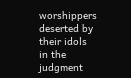worshippers deserted by their idols in the judgment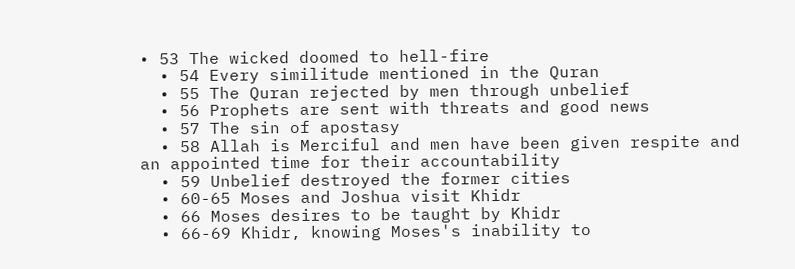• 53 The wicked doomed to hell-fire
  • 54 Every similitude mentioned in the Quran
  • 55 The Quran rejected by men through unbelief
  • 56 Prophets are sent with threats and good news
  • 57 The sin of apostasy
  • 58 Allah is Merciful and men have been given respite and an appointed time for their accountability
  • 59 Unbelief destroyed the former cities
  • 60-65 Moses and Joshua visit Khidr
  • 66 Moses desires to be taught by Khidr
  • 66-69 Khidr, knowing Moses's inability to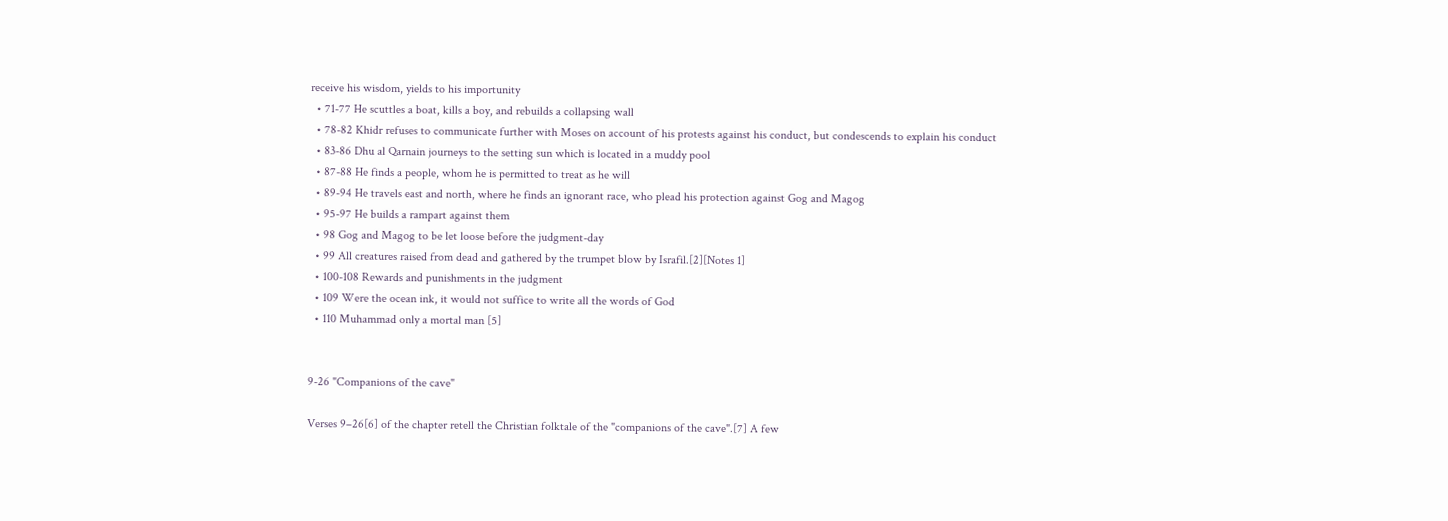receive his wisdom, yields to his importunity
  • 71-77 He scuttles a boat, kills a boy, and rebuilds a collapsing wall
  • 78-82 Khidr refuses to communicate further with Moses on account of his protests against his conduct, but condescends to explain his conduct
  • 83-86 Dhu al Qarnain journeys to the setting sun which is located in a muddy pool
  • 87-88 He finds a people, whom he is permitted to treat as he will
  • 89-94 He travels east and north, where he finds an ignorant race, who plead his protection against Gog and Magog
  • 95-97 He builds a rampart against them
  • 98 Gog and Magog to be let loose before the judgment-day
  • 99 All creatures raised from dead and gathered by the trumpet blow by Israfil.[2][Notes 1]
  • 100-108 Rewards and punishments in the judgment
  • 109 Were the ocean ink, it would not suffice to write all the words of God
  • 110 Muhammad only a mortal man [5]


9-26 "Companions of the cave"

Verses 9–26[6] of the chapter retell the Christian folktale of the "companions of the cave".[7] A few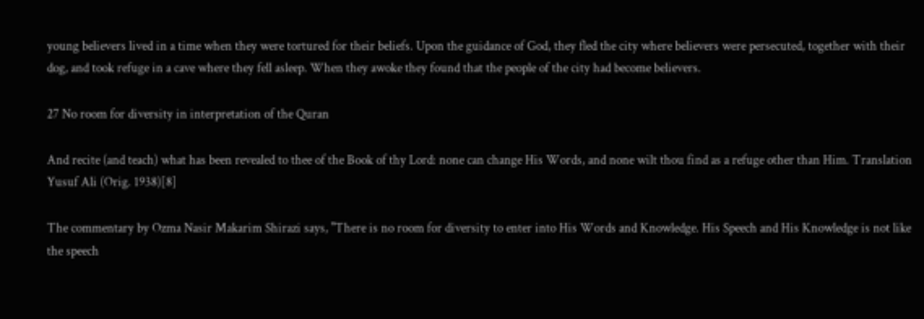young believers lived in a time when they were tortured for their beliefs. Upon the guidance of God, they fled the city where believers were persecuted, together with their dog, and took refuge in a cave where they fell asleep. When they awoke they found that the people of the city had become believers.

27 No room for diversity in interpretation of the Quran

And recite (and teach) what has been revealed to thee of the Book of thy Lord: none can change His Words, and none wilt thou find as a refuge other than Him. Translation Yusuf Ali (Orig. 1938)[8]

The commentary by Ozma Nasir Makarim Shirazi says, "There is no room for diversity to enter into His Words and Knowledge. His Speech and His Knowledge is not like the speech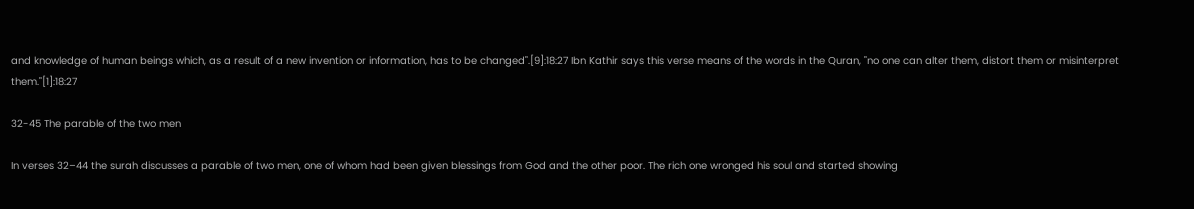and knowledge of human beings which, as a result of a new invention or information, has to be changed".[9]:18:27 Ibn Kathir says this verse means of the words in the Quran, "no one can alter them, distort them or misinterpret them."[1]:18:27

32-45 The parable of the two men

In verses 32–44 the surah discusses a parable of two men, one of whom had been given blessings from God and the other poor. The rich one wronged his soul and started showing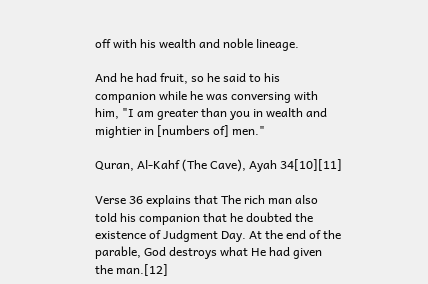off with his wealth and noble lineage.

And he had fruit, so he said to his companion while he was conversing with him, "I am greater than you in wealth and mightier in [numbers of] men."

Quran, Al-Kahf (The Cave), Ayah 34[10][11]

Verse 36 explains that The rich man also told his companion that he doubted the existence of Judgment Day. At the end of the parable, God destroys what He had given the man.[12]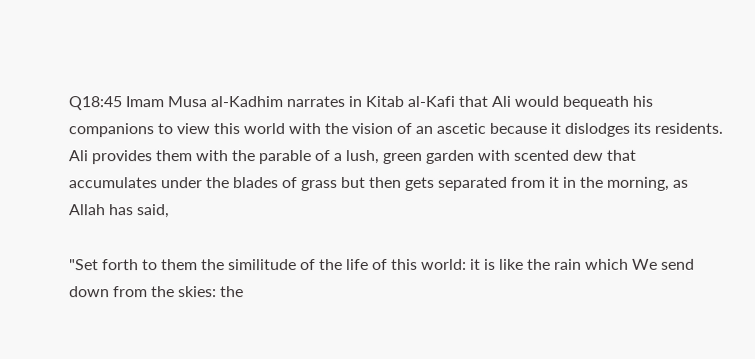Q18:45 Imam Musa al-Kadhim narrates in Kitab al-Kafi that Ali would bequeath his companions to view this world with the vision of an ascetic because it dislodges its residents. Ali provides them with the parable of a lush, green garden with scented dew that accumulates under the blades of grass but then gets separated from it in the morning, as Allah has said,

"Set forth to them the similitude of the life of this world: it is like the rain which We send down from the skies: the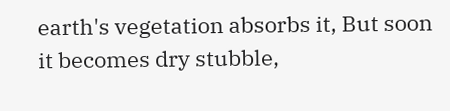earth's vegetation absorbs it, But soon it becomes dry stubble,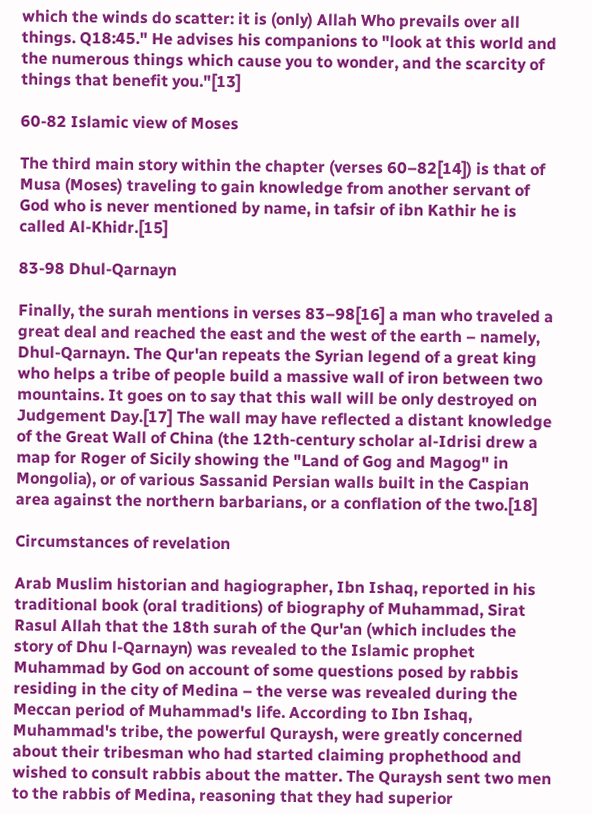which the winds do scatter: it is (only) Allah Who prevails over all things. Q18:45." He advises his companions to "look at this world and the numerous things which cause you to wonder, and the scarcity of things that benefit you."[13]

60-82 Islamic view of Moses

The third main story within the chapter (verses 60–82[14]) is that of Musa (Moses) traveling to gain knowledge from another servant of God who is never mentioned by name, in tafsir of ibn Kathir he is called Al-Khidr.[15]

83-98 Dhul-Qarnayn

Finally, the surah mentions in verses 83–98[16] a man who traveled a great deal and reached the east and the west of the earth – namely, Dhul-Qarnayn. The Qur'an repeats the Syrian legend of a great king who helps a tribe of people build a massive wall of iron between two mountains. It goes on to say that this wall will be only destroyed on Judgement Day.[17] The wall may have reflected a distant knowledge of the Great Wall of China (the 12th-century scholar al-Idrisi drew a map for Roger of Sicily showing the "Land of Gog and Magog" in Mongolia), or of various Sassanid Persian walls built in the Caspian area against the northern barbarians, or a conflation of the two.[18]

Circumstances of revelation

Arab Muslim historian and hagiographer, Ibn Ishaq, reported in his traditional book (oral traditions) of biography of Muhammad, Sirat Rasul Allah that the 18th surah of the Qur'an (which includes the story of Dhu l-Qarnayn) was revealed to the Islamic prophet Muhammad by God on account of some questions posed by rabbis residing in the city of Medina – the verse was revealed during the Meccan period of Muhammad's life. According to Ibn Ishaq, Muhammad's tribe, the powerful Quraysh, were greatly concerned about their tribesman who had started claiming prophethood and wished to consult rabbis about the matter. The Quraysh sent two men to the rabbis of Medina, reasoning that they had superior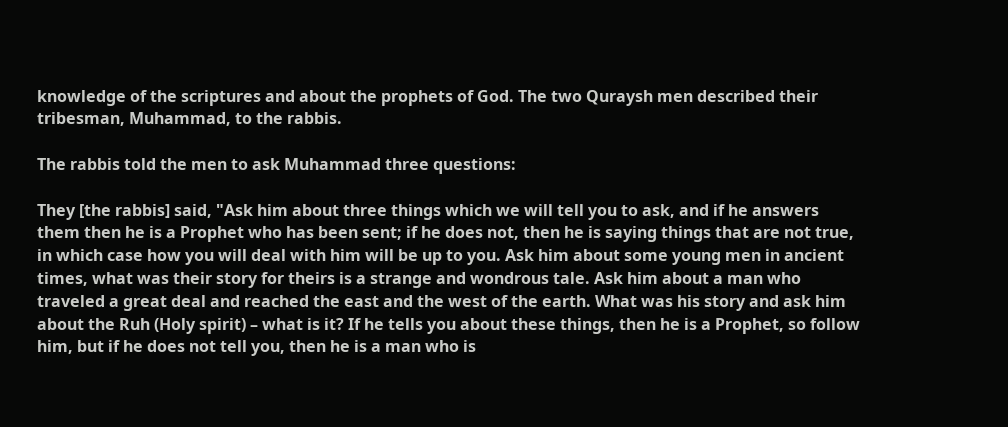knowledge of the scriptures and about the prophets of God. The two Quraysh men described their tribesman, Muhammad, to the rabbis.

The rabbis told the men to ask Muhammad three questions:

They [the rabbis] said, "Ask him about three things which we will tell you to ask, and if he answers them then he is a Prophet who has been sent; if he does not, then he is saying things that are not true, in which case how you will deal with him will be up to you. Ask him about some young men in ancient times, what was their story for theirs is a strange and wondrous tale. Ask him about a man who traveled a great deal and reached the east and the west of the earth. What was his story and ask him about the Ruh (Holy spirit) – what is it? If he tells you about these things, then he is a Prophet, so follow him, but if he does not tell you, then he is a man who is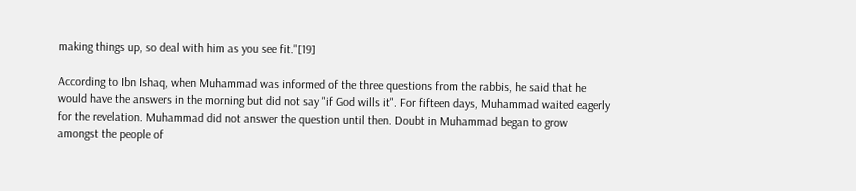making things up, so deal with him as you see fit."[19]

According to Ibn Ishaq, when Muhammad was informed of the three questions from the rabbis, he said that he would have the answers in the morning but did not say "if God wills it". For fifteen days, Muhammad waited eagerly for the revelation. Muhammad did not answer the question until then. Doubt in Muhammad began to grow amongst the people of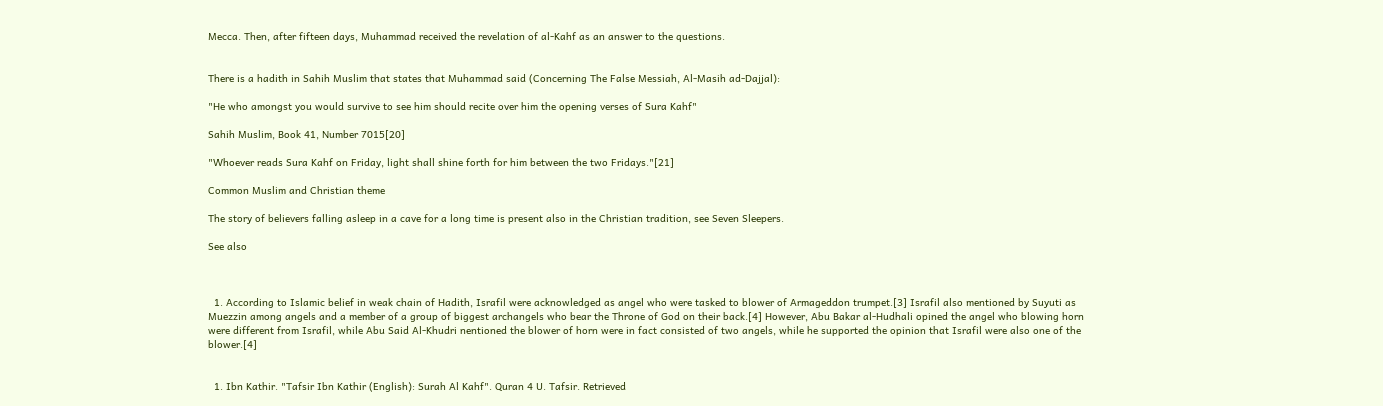Mecca. Then, after fifteen days, Muhammad received the revelation of al-Kahf as an answer to the questions.


There is a hadith in Sahih Muslim that states that Muhammad said (Concerning The False Messiah, Al-Masih ad-Dajjal):

"He who amongst you would survive to see him should recite over him the opening verses of Sura Kahf"

Sahih Muslim, Book 41, Number 7015[20]

"Whoever reads Sura Kahf on Friday, light shall shine forth for him between the two Fridays."[21]

Common Muslim and Christian theme

The story of believers falling asleep in a cave for a long time is present also in the Christian tradition, see Seven Sleepers.

See also



  1. According to Islamic belief in weak chain of Hadith, Israfil were acknowledged as angel who were tasked to blower of Armageddon trumpet.[3] Israfil also mentioned by Suyuti as Muezzin among angels and a member of a group of biggest archangels who bear the Throne of God on their back.[4] However, Abu Bakar al-Hudhali opined the angel who blowing horn were different from Israfil, while Abu Said Al-Khudri nentioned the blower of horn were in fact consisted of two angels, while he supported the opinion that Israfil were also one of the blower.[4]


  1. Ibn Kathir. "Tafsir Ibn Kathir (English): Surah Al Kahf". Quran 4 U. Tafsir. Retrieved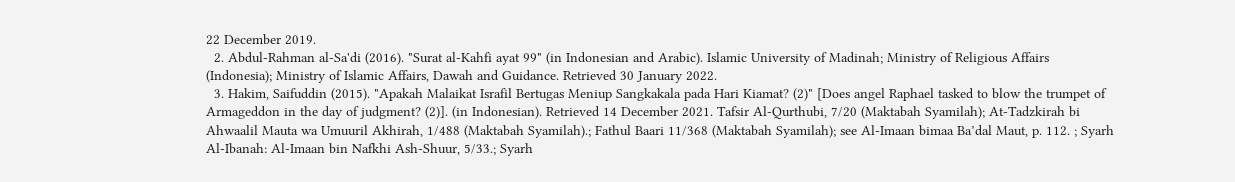22 December 2019.
  2. Abdul-Rahman al-Sa'di (2016). "Surat al-Kahfi ayat 99" (in Indonesian and Arabic). Islamic University of Madinah; Ministry of Religious Affairs (Indonesia); Ministry of Islamic Affairs, Dawah and Guidance. Retrieved 30 January 2022.
  3. Hakim, Saifuddin (2015). "Apakah Malaikat Israfil Bertugas Meniup Sangkakala pada Hari Kiamat? (2)" [Does angel Raphael tasked to blow the trumpet of Armageddon in the day of judgment? (2)]. (in Indonesian). Retrieved 14 December 2021. Tafsir Al-Qurthubi, 7/20 (Maktabah Syamilah); At-Tadzkirah bi Ahwaalil Mauta wa Umuuril Akhirah, 1/488 (Maktabah Syamilah).; Fathul Baari 11/368 (Maktabah Syamilah); see Al-Imaan bimaa Ba’dal Maut, p. 112. ; Syarh Al-Ibanah: Al-Imaan bin Nafkhi Ash-Shuur, 5/33.; Syarh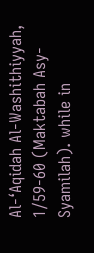Al-‘Aqidah Al-Washithiyyah, 1/59-60 (Maktabah Asy-Syamilah). while in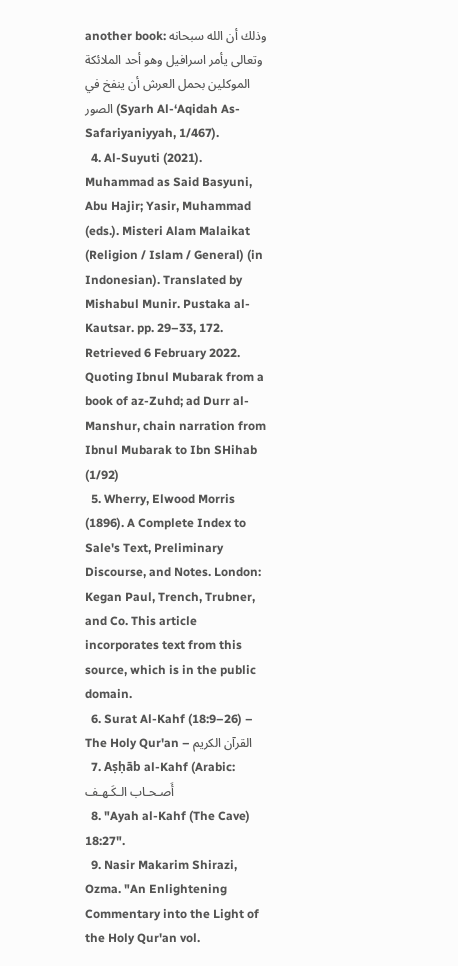another book: وذلك أن الله سبحانه وتعالى يأمر اسرافيل وهو أحد الملائكة الموكلين بحمل العرش أن ينفخ في الصور (Syarh Al-‘Aqidah As-Safariyaniyyah, 1/467).
  4. Al-Suyuti (2021). Muhammad as Said Basyuni, Abu Hajir; Yasir, Muhammad (eds.). Misteri Alam Malaikat (Religion / Islam / General) (in Indonesian). Translated by Mishabul Munir. Pustaka al-Kautsar. pp. 29–33, 172. Retrieved 6 February 2022. Quoting Ibnul Mubarak from a book of az-Zuhd; ad Durr al-Manshur, chain narration from Ibnul Mubarak to Ibn SHihab (1/92)
  5. Wherry, Elwood Morris (1896). A Complete Index to Sale's Text, Preliminary Discourse, and Notes. London: Kegan Paul, Trench, Trubner, and Co. This article incorporates text from this source, which is in the public domain.
  6. Surat Al-Kahf (18:9–26) – The Holy Qur'an – القرآن الكريم
  7. Aṣḥāb al-Kahf (Arabic: أَصـحـاب الـكَـهـف
  8. "Ayah al-Kahf (The Cave) 18:27".
  9. Nasir Makarim Shirazi, Ozma. "An Enlightening Commentary into the Light of the Holy Qur'an vol.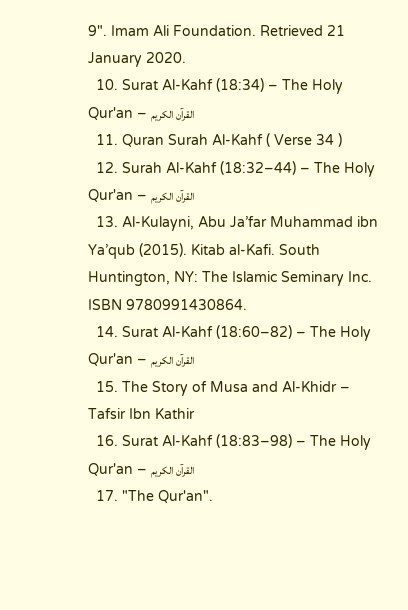9". Imam Ali Foundation. Retrieved 21 January 2020.
  10. Surat Al-Kahf (18:34) – The Holy Qur'an – القرآن الكريم
  11. Quran Surah Al-Kahf ( Verse 34 )
  12. Surah Al-Kahf (18:32–44) – The Holy Qur'an – القرآن الكريم
  13. Al-Kulayni, Abu Ja’far Muhammad ibn Ya’qub (2015). Kitab al-Kafi. South Huntington, NY: The Islamic Seminary Inc. ISBN 9780991430864.
  14. Surat Al-Kahf (18:60–82) – The Holy Qur'an – القرآن الكريم
  15. The Story of Musa and Al-Khidr – Tafsir Ibn Kathir
  16. Surat Al-Kahf (18:83–98) – The Holy Qur'an – القرآن الكريم
  17. "The Qur'an".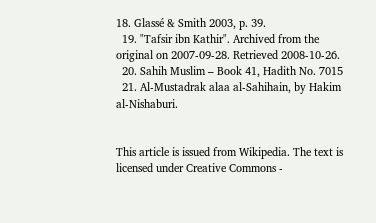18. Glassé & Smith 2003, p. 39.
  19. "Tafsir ibn Kathir". Archived from the original on 2007-09-28. Retrieved 2008-10-26.
  20. Sahih Muslim – Book 41, Hadith No. 7015
  21. Al-Mustadrak alaa al-Sahihain, by Hakim al-Nishaburi.


This article is issued from Wikipedia. The text is licensed under Creative Commons -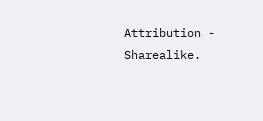Attribution - Sharealike.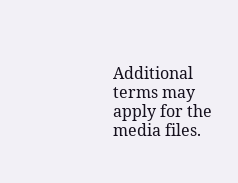Additional terms may apply for the media files.